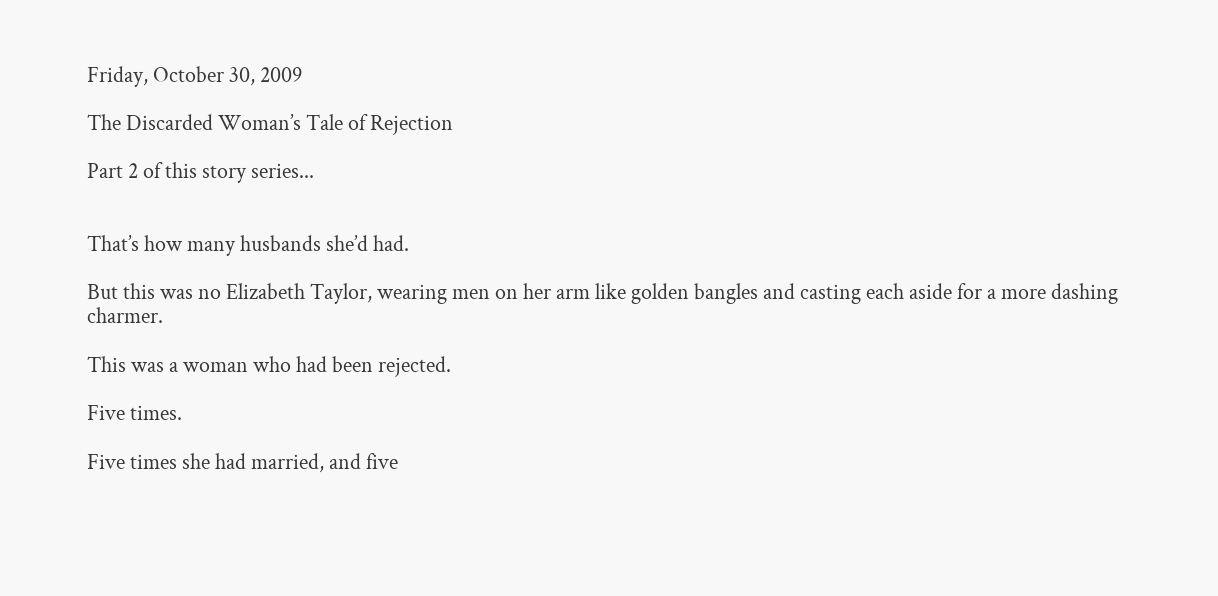Friday, October 30, 2009

The Discarded Woman’s Tale of Rejection

Part 2 of this story series...


That’s how many husbands she’d had.

But this was no Elizabeth Taylor, wearing men on her arm like golden bangles and casting each aside for a more dashing charmer.

This was a woman who had been rejected.

Five times.

Five times she had married, and five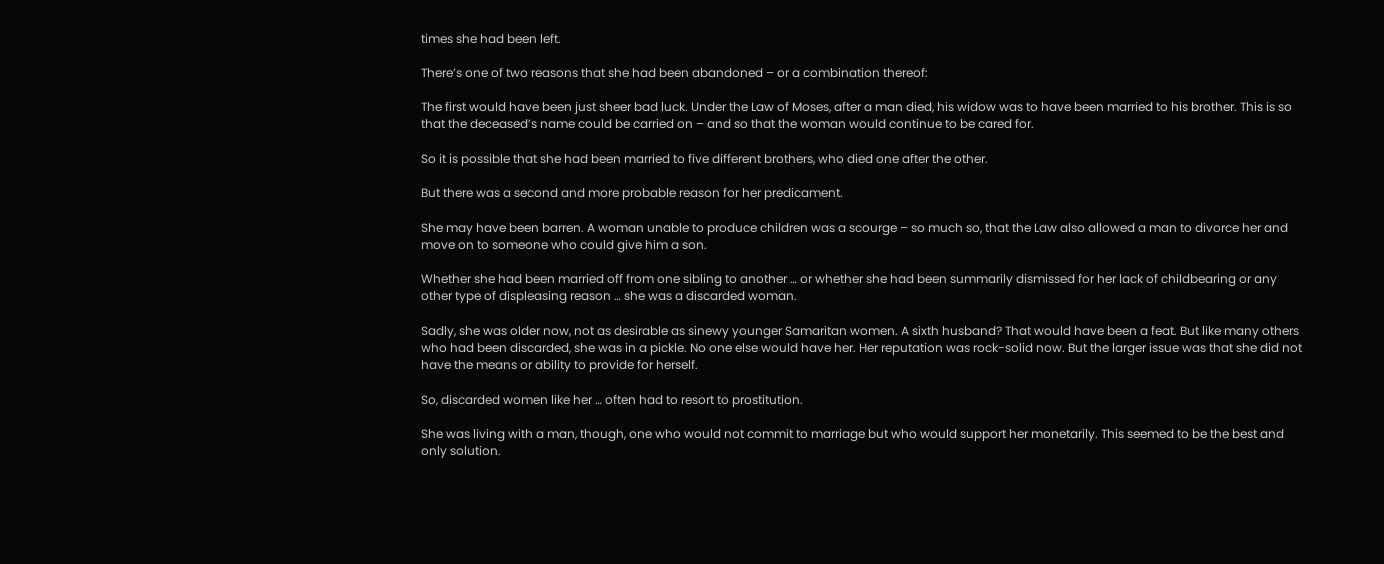times she had been left.

There’s one of two reasons that she had been abandoned – or a combination thereof:

The first would have been just sheer bad luck. Under the Law of Moses, after a man died, his widow was to have been married to his brother. This is so that the deceased’s name could be carried on – and so that the woman would continue to be cared for.

So it is possible that she had been married to five different brothers, who died one after the other.

But there was a second and more probable reason for her predicament.

She may have been barren. A woman unable to produce children was a scourge – so much so, that the Law also allowed a man to divorce her and move on to someone who could give him a son.

Whether she had been married off from one sibling to another … or whether she had been summarily dismissed for her lack of childbearing or any other type of displeasing reason … she was a discarded woman.

Sadly, she was older now, not as desirable as sinewy younger Samaritan women. A sixth husband? That would have been a feat. But like many others who had been discarded, she was in a pickle. No one else would have her. Her reputation was rock-solid now. But the larger issue was that she did not have the means or ability to provide for herself.

So, discarded women like her … often had to resort to prostitution.

She was living with a man, though, one who would not commit to marriage but who would support her monetarily. This seemed to be the best and only solution.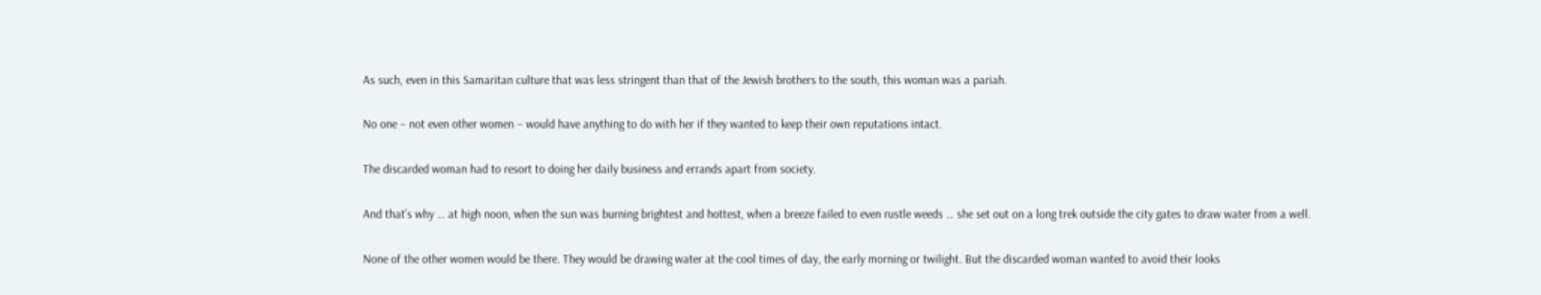As such, even in this Samaritan culture that was less stringent than that of the Jewish brothers to the south, this woman was a pariah.

No one – not even other women – would have anything to do with her if they wanted to keep their own reputations intact.

The discarded woman had to resort to doing her daily business and errands apart from society.

And that’s why … at high noon, when the sun was burning brightest and hottest, when a breeze failed to even rustle weeds … she set out on a long trek outside the city gates to draw water from a well.

None of the other women would be there. They would be drawing water at the cool times of day, the early morning or twilight. But the discarded woman wanted to avoid their looks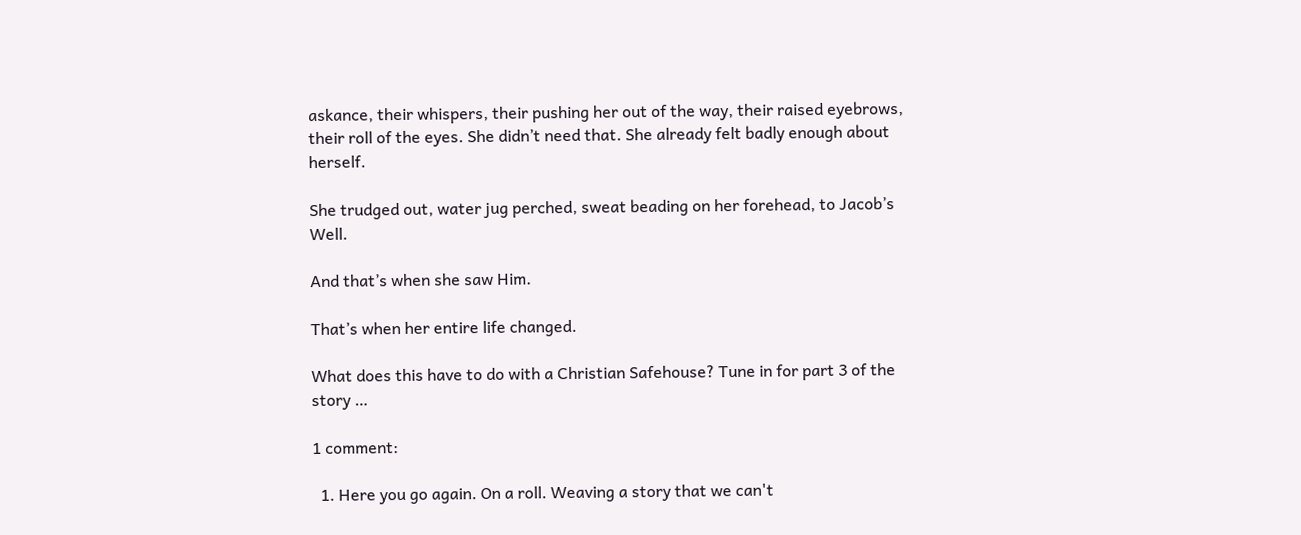askance, their whispers, their pushing her out of the way, their raised eyebrows, their roll of the eyes. She didn’t need that. She already felt badly enough about herself.

She trudged out, water jug perched, sweat beading on her forehead, to Jacob’s Well.

And that’s when she saw Him.

That’s when her entire life changed.

What does this have to do with a Christian Safehouse? Tune in for part 3 of the story …

1 comment:

  1. Here you go again. On a roll. Weaving a story that we can't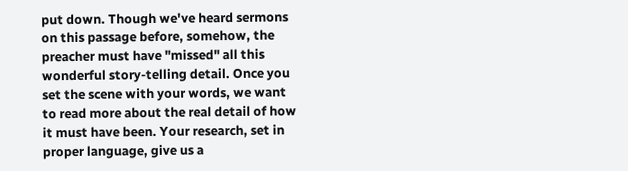put down. Though we've heard sermons on this passage before, somehow, the preacher must have "missed" all this wonderful story-telling detail. Once you set the scene with your words, we want to read more about the real detail of how it must have been. Your research, set in proper language, give us a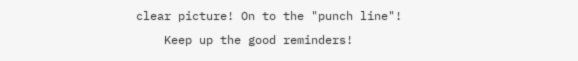clear picture! On to the "punch line"!
    Keep up the good reminders!